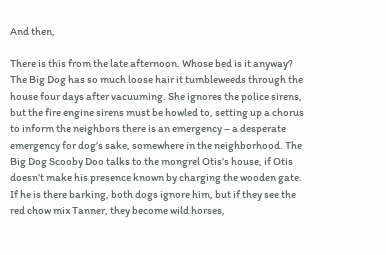And then,

There is this from the late afternoon. Whose bed is it anyway?
The Big Dog has so much loose hair it tumbleweeds through the house four days after vacuuming. She ignores the police sirens, but the fire engine sirens must be howled to, setting up a chorus to inform the neighbors there is an emergency – a desperate emergency for dog’s sake, somewhere in the neighborhood. The Big Dog Scooby Doo talks to the mongrel Otis’s house, if Otis doesn’t make his presence known by charging the wooden gate. If he is there barking, both dogs ignore him, but if they see the red chow mix Tanner, they become wild horses,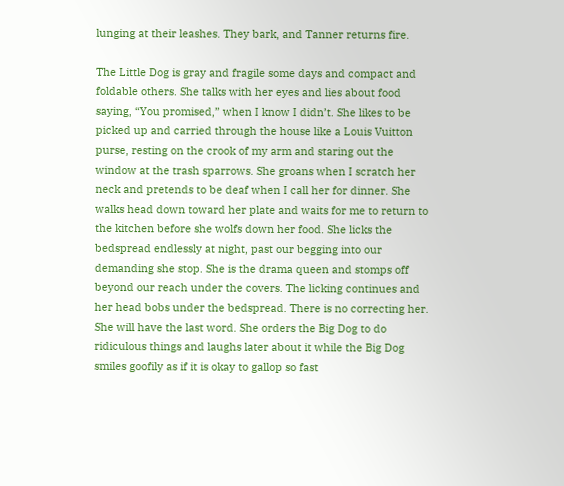lunging at their leashes. They bark, and Tanner returns fire.

The Little Dog is gray and fragile some days and compact and foldable others. She talks with her eyes and lies about food saying, “You promised,” when I know I didn’t. She likes to be picked up and carried through the house like a Louis Vuitton purse, resting on the crook of my arm and staring out the window at the trash sparrows. She groans when I scratch her neck and pretends to be deaf when I call her for dinner. She walks head down toward her plate and waits for me to return to the kitchen before she wolfs down her food. She licks the bedspread endlessly at night, past our begging into our demanding she stop. She is the drama queen and stomps off beyond our reach under the covers. The licking continues and her head bobs under the bedspread. There is no correcting her. She will have the last word. She orders the Big Dog to do ridiculous things and laughs later about it while the Big Dog smiles goofily as if it is okay to gallop so fast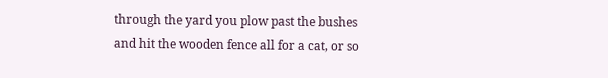through the yard you plow past the bushes and hit the wooden fence all for a cat, or so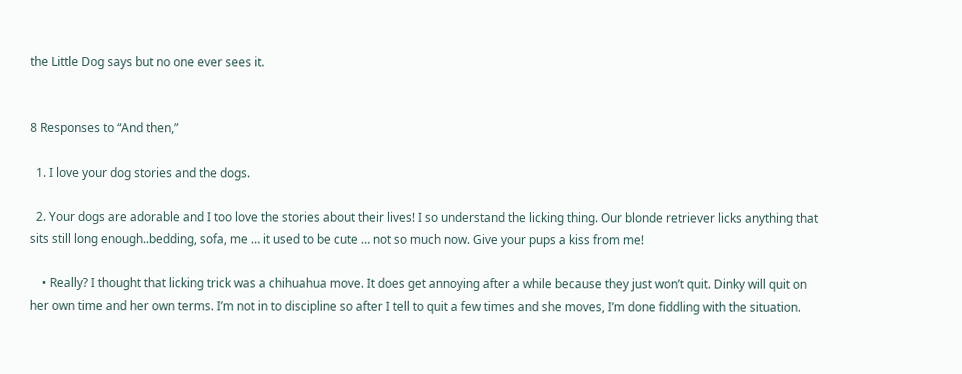the Little Dog says but no one ever sees it.


8 Responses to “And then,”

  1. I love your dog stories and the dogs.

  2. Your dogs are adorable and I too love the stories about their lives! I so understand the licking thing. Our blonde retriever licks anything that sits still long enough..bedding, sofa, me … it used to be cute … not so much now. Give your pups a kiss from me!

    • Really? I thought that licking trick was a chihuahua move. It does get annoying after a while because they just won’t quit. Dinky will quit on her own time and her own terms. I’m not in to discipline so after I tell to quit a few times and she moves, I’m done fiddling with the situation.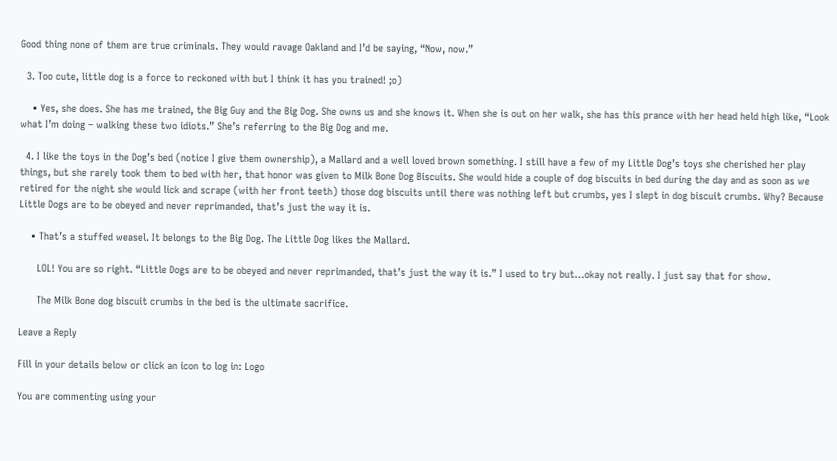Good thing none of them are true criminals. They would ravage Oakland and I’d be saying, “Now, now.”

  3. Too cute, little dog is a force to reckoned with but I think it has you trained! ;o)

    • Yes, she does. She has me trained, the Big Guy and the Big Dog. She owns us and she knows it. When she is out on her walk, she has this prance with her head held high like, “Look what I’m doing – walking these two idiots.” She’s referring to the Big Dog and me.

  4. I like the toys in the Dog’s bed (notice I give them ownership), a Mallard and a well loved brown something. I still have a few of my Little Dog’s toys she cherished her play things, but she rarely took them to bed with her, that honor was given to Milk Bone Dog Biscuits. She would hide a couple of dog biscuits in bed during the day and as soon as we retired for the night she would lick and scrape (with her front teeth) those dog biscuits until there was nothing left but crumbs, yes I slept in dog biscuit crumbs. Why? Because Little Dogs are to be obeyed and never reprimanded, that’s just the way it is.

    • That’s a stuffed weasel. It belongs to the Big Dog. The Little Dog likes the Mallard.

      LOL! You are so right. “Little Dogs are to be obeyed and never reprimanded, that’s just the way it is.” I used to try but…okay not really. I just say that for show.

      The Milk Bone dog biscuit crumbs in the bed is the ultimate sacrifice.

Leave a Reply

Fill in your details below or click an icon to log in: Logo

You are commenting using your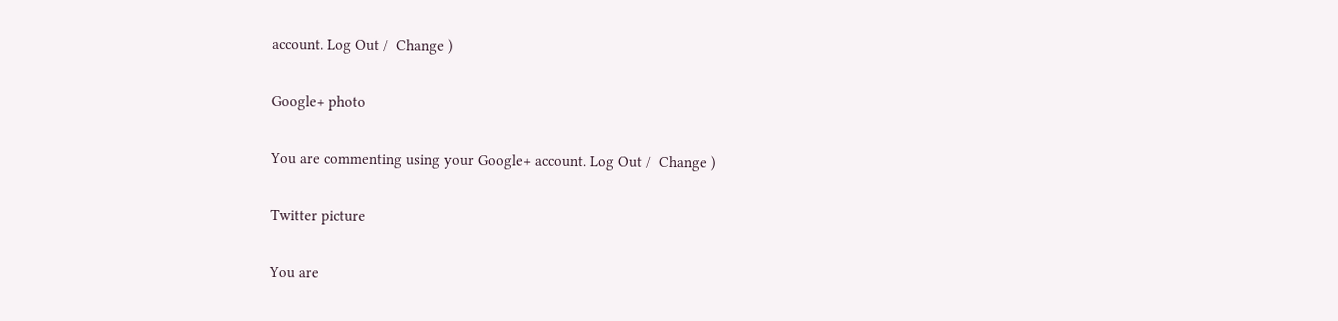account. Log Out /  Change )

Google+ photo

You are commenting using your Google+ account. Log Out /  Change )

Twitter picture

You are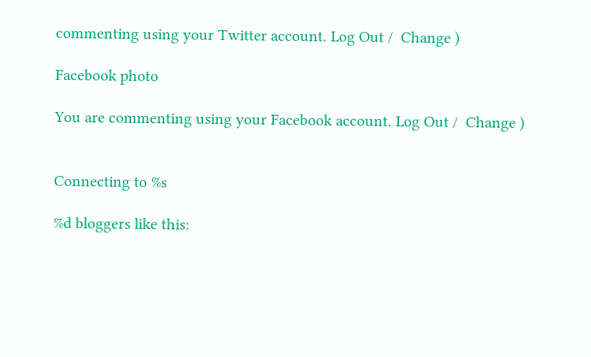commenting using your Twitter account. Log Out /  Change )

Facebook photo

You are commenting using your Facebook account. Log Out /  Change )


Connecting to %s

%d bloggers like this: